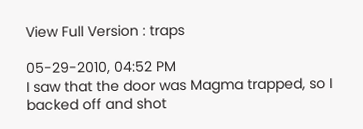View Full Version : traps

05-29-2010, 04:52 PM
I saw that the door was Magma trapped, so I backed off and shot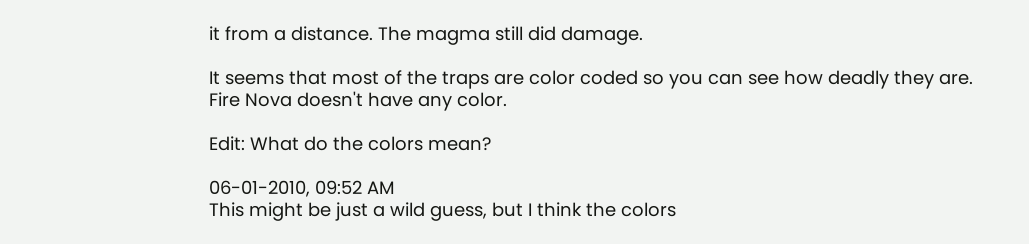it from a distance. The magma still did damage.

It seems that most of the traps are color coded so you can see how deadly they are. Fire Nova doesn't have any color.

Edit: What do the colors mean?

06-01-2010, 09:52 AM
This might be just a wild guess, but I think the colors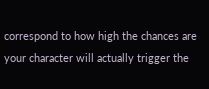correspond to how high the chances are your character will actually trigger the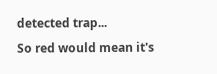detected trap...
So red would mean it's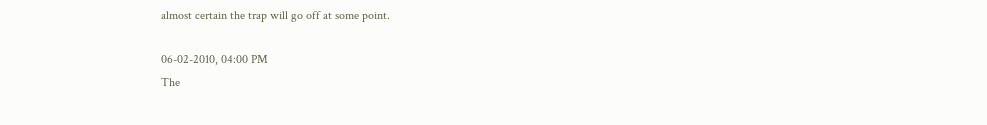almost certain the trap will go off at some point.

06-02-2010, 04:00 PM
The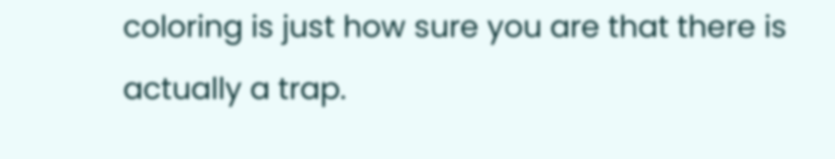coloring is just how sure you are that there is actually a trap.